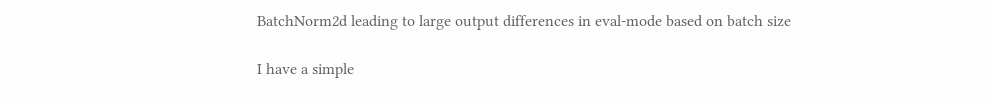BatchNorm2d leading to large output differences in eval-mode based on batch size

I have a simple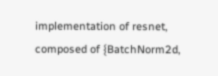implementation of resnet, composed of {BatchNorm2d,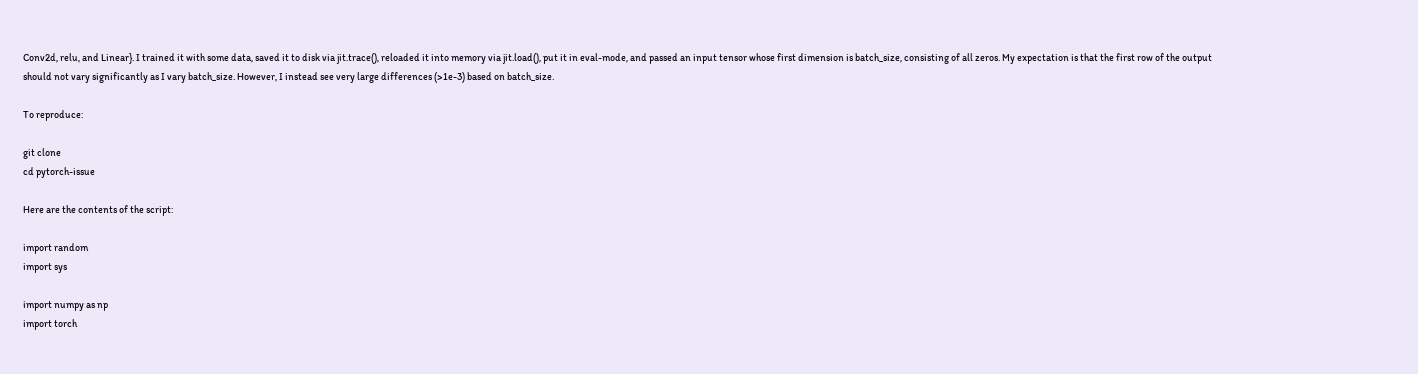Conv2d, relu, and Linear}. I trained it with some data, saved it to disk via jit.trace(), reloaded it into memory via jit.load(), put it in eval-mode, and passed an input tensor whose first dimension is batch_size, consisting of all zeros. My expectation is that the first row of the output should not vary significantly as I vary batch_size. However, I instead see very large differences (>1e-3) based on batch_size.

To reproduce:

git clone
cd pytorch-issue

Here are the contents of the script:

import random
import sys

import numpy as np
import torch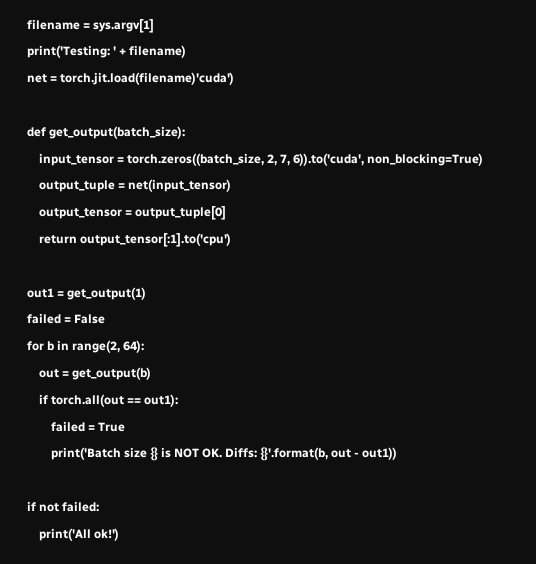filename = sys.argv[1]
print('Testing: ' + filename)
net = torch.jit.load(filename)'cuda')

def get_output(batch_size):
    input_tensor = torch.zeros((batch_size, 2, 7, 6)).to('cuda', non_blocking=True)
    output_tuple = net(input_tensor)
    output_tensor = output_tuple[0]
    return output_tensor[:1].to('cpu')

out1 = get_output(1)
failed = False
for b in range(2, 64):
    out = get_output(b)
    if torch.all(out == out1):
        failed = True
        print('Batch size {} is NOT OK. Diffs: {}'.format(b, out - out1))

if not failed:
    print('All ok!')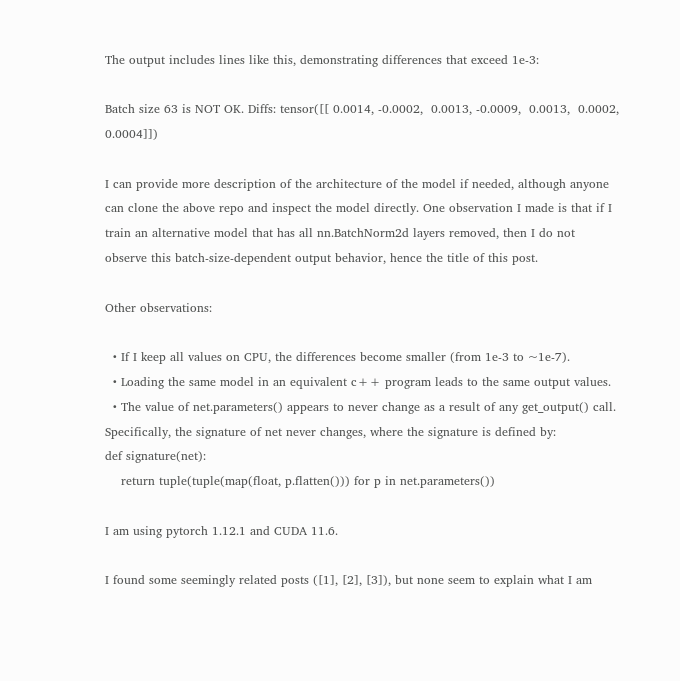The output includes lines like this, demonstrating differences that exceed 1e-3:

Batch size 63 is NOT OK. Diffs: tensor([[ 0.0014, -0.0002,  0.0013, -0.0009,  0.0013,  0.0002,  0.0004]])

I can provide more description of the architecture of the model if needed, although anyone can clone the above repo and inspect the model directly. One observation I made is that if I train an alternative model that has all nn.BatchNorm2d layers removed, then I do not observe this batch-size-dependent output behavior, hence the title of this post.

Other observations:

  • If I keep all values on CPU, the differences become smaller (from 1e-3 to ~1e-7).
  • Loading the same model in an equivalent c++ program leads to the same output values.
  • The value of net.parameters() appears to never change as a result of any get_output() call. Specifically, the signature of net never changes, where the signature is defined by:
def signature(net):
    return tuple(tuple(map(float, p.flatten())) for p in net.parameters())

I am using pytorch 1.12.1 and CUDA 11.6.

I found some seemingly related posts ([1], [2], [3]), but none seem to explain what I am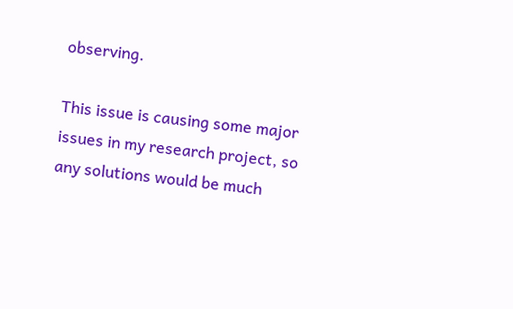observing.

This issue is causing some major issues in my research project, so any solutions would be much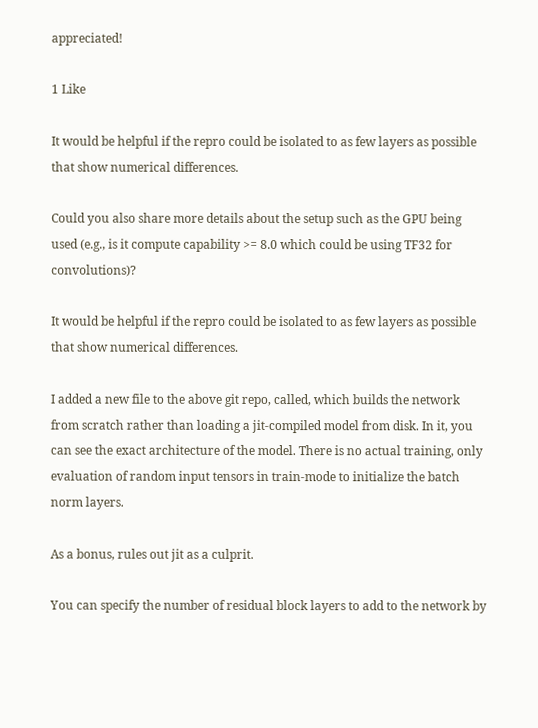appreciated!

1 Like

It would be helpful if the repro could be isolated to as few layers as possible that show numerical differences.

Could you also share more details about the setup such as the GPU being used (e.g., is it compute capability >= 8.0 which could be using TF32 for convolutions)?

It would be helpful if the repro could be isolated to as few layers as possible that show numerical differences.

I added a new file to the above git repo, called, which builds the network from scratch rather than loading a jit-compiled model from disk. In it, you can see the exact architecture of the model. There is no actual training, only evaluation of random input tensors in train-mode to initialize the batch norm layers.

As a bonus, rules out jit as a culprit.

You can specify the number of residual block layers to add to the network by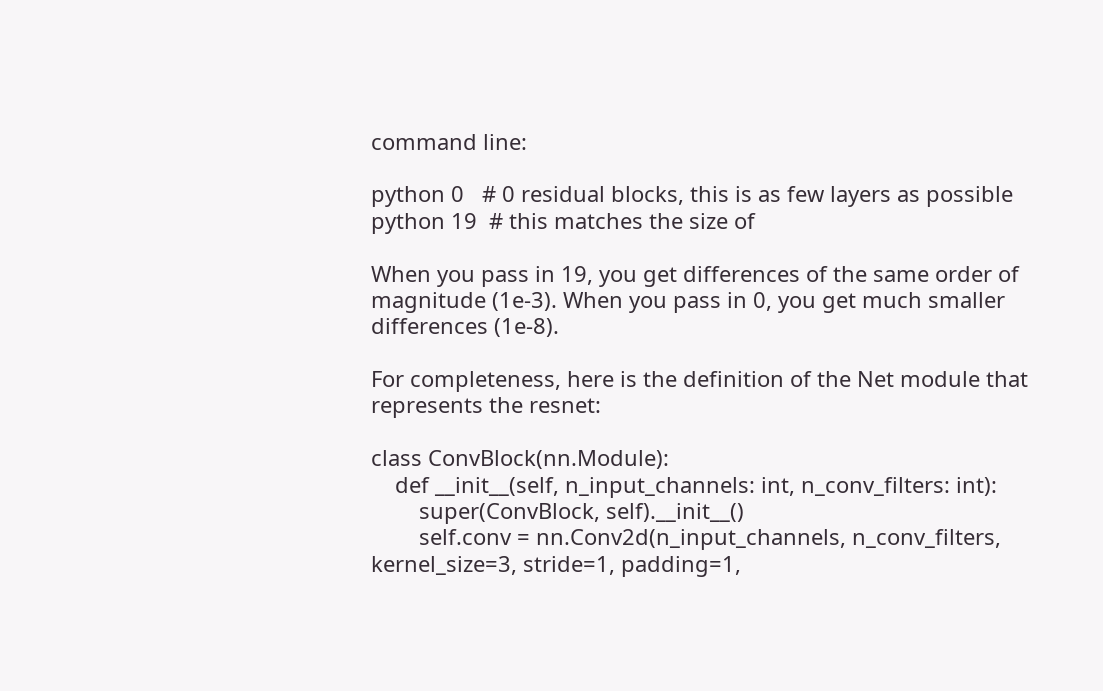command line:

python 0   # 0 residual blocks, this is as few layers as possible
python 19  # this matches the size of

When you pass in 19, you get differences of the same order of magnitude (1e-3). When you pass in 0, you get much smaller differences (1e-8).

For completeness, here is the definition of the Net module that represents the resnet:

class ConvBlock(nn.Module):
    def __init__(self, n_input_channels: int, n_conv_filters: int):
        super(ConvBlock, self).__init__()
        self.conv = nn.Conv2d(n_input_channels, n_conv_filters, kernel_size=3, stride=1, padding=1,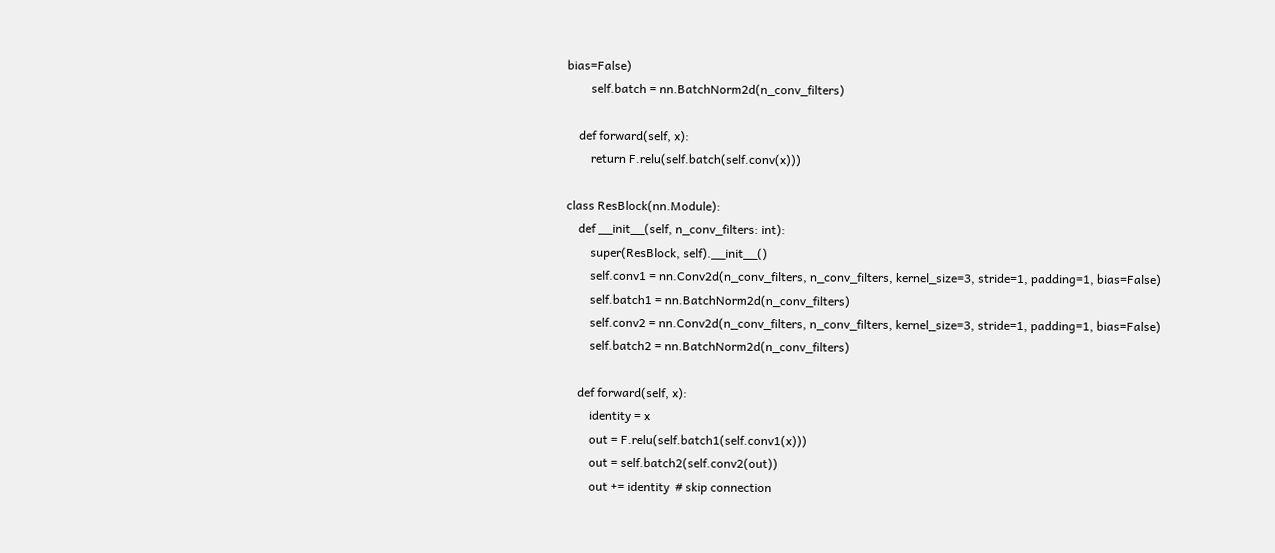bias=False)
        self.batch = nn.BatchNorm2d(n_conv_filters)

    def forward(self, x):
        return F.relu(self.batch(self.conv(x)))

class ResBlock(nn.Module):
    def __init__(self, n_conv_filters: int):
        super(ResBlock, self).__init__()
        self.conv1 = nn.Conv2d(n_conv_filters, n_conv_filters, kernel_size=3, stride=1, padding=1, bias=False)
        self.batch1 = nn.BatchNorm2d(n_conv_filters)
        self.conv2 = nn.Conv2d(n_conv_filters, n_conv_filters, kernel_size=3, stride=1, padding=1, bias=False)
        self.batch2 = nn.BatchNorm2d(n_conv_filters)

    def forward(self, x):
        identity = x
        out = F.relu(self.batch1(self.conv1(x)))
        out = self.batch2(self.conv2(out))
        out += identity  # skip connection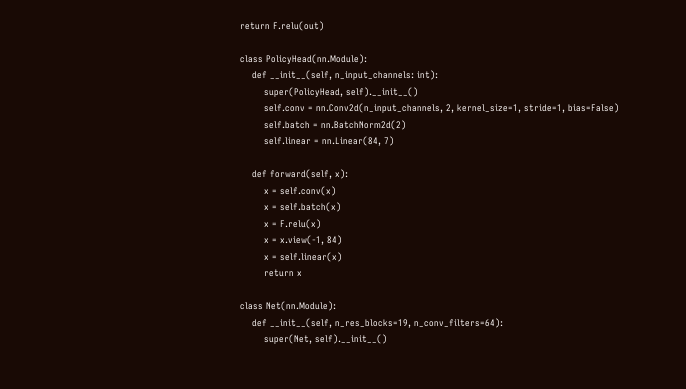return F.relu(out)

class PolicyHead(nn.Module):
    def __init__(self, n_input_channels: int):
        super(PolicyHead, self).__init__()
        self.conv = nn.Conv2d(n_input_channels, 2, kernel_size=1, stride=1, bias=False)
        self.batch = nn.BatchNorm2d(2)
        self.linear = nn.Linear(84, 7)

    def forward(self, x):
        x = self.conv(x)
        x = self.batch(x)
        x = F.relu(x)
        x = x.view(-1, 84)
        x = self.linear(x)
        return x

class Net(nn.Module):
    def __init__(self, n_res_blocks=19, n_conv_filters=64):
        super(Net, self).__init__()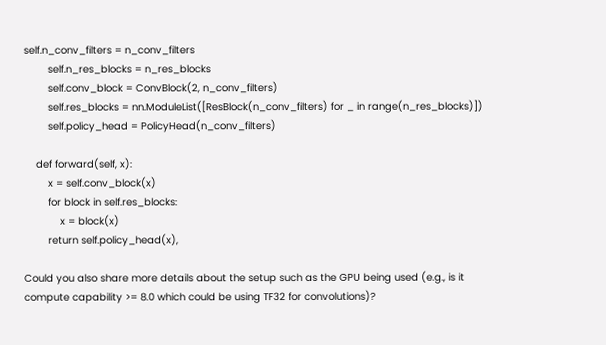self.n_conv_filters = n_conv_filters
        self.n_res_blocks = n_res_blocks
        self.conv_block = ConvBlock(2, n_conv_filters)
        self.res_blocks = nn.ModuleList([ResBlock(n_conv_filters) for _ in range(n_res_blocks)])
        self.policy_head = PolicyHead(n_conv_filters)

    def forward(self, x):
        x = self.conv_block(x)
        for block in self.res_blocks:
            x = block(x)
        return self.policy_head(x),

Could you also share more details about the setup such as the GPU being used (e.g., is it compute capability >= 8.0 which could be using TF32 for convolutions)?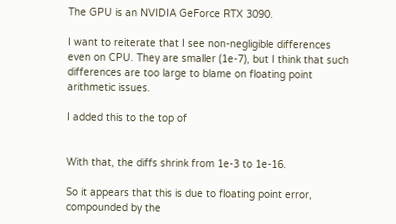The GPU is an NVIDIA GeForce RTX 3090.

I want to reiterate that I see non-negligible differences even on CPU. They are smaller (1e-7), but I think that such differences are too large to blame on floating point arithmetic issues.

I added this to the top of


With that, the diffs shrink from 1e-3 to 1e-16.

So it appears that this is due to floating point error, compounded by the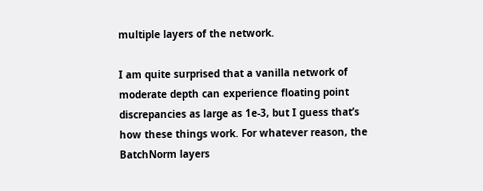multiple layers of the network.

I am quite surprised that a vanilla network of moderate depth can experience floating point discrepancies as large as 1e-3, but I guess that’s how these things work. For whatever reason, the BatchNorm layers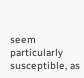seem particularly susceptible, as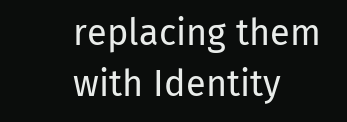replacing them with Identity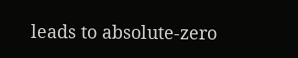leads to absolute-zero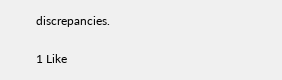discrepancies.

1 Like